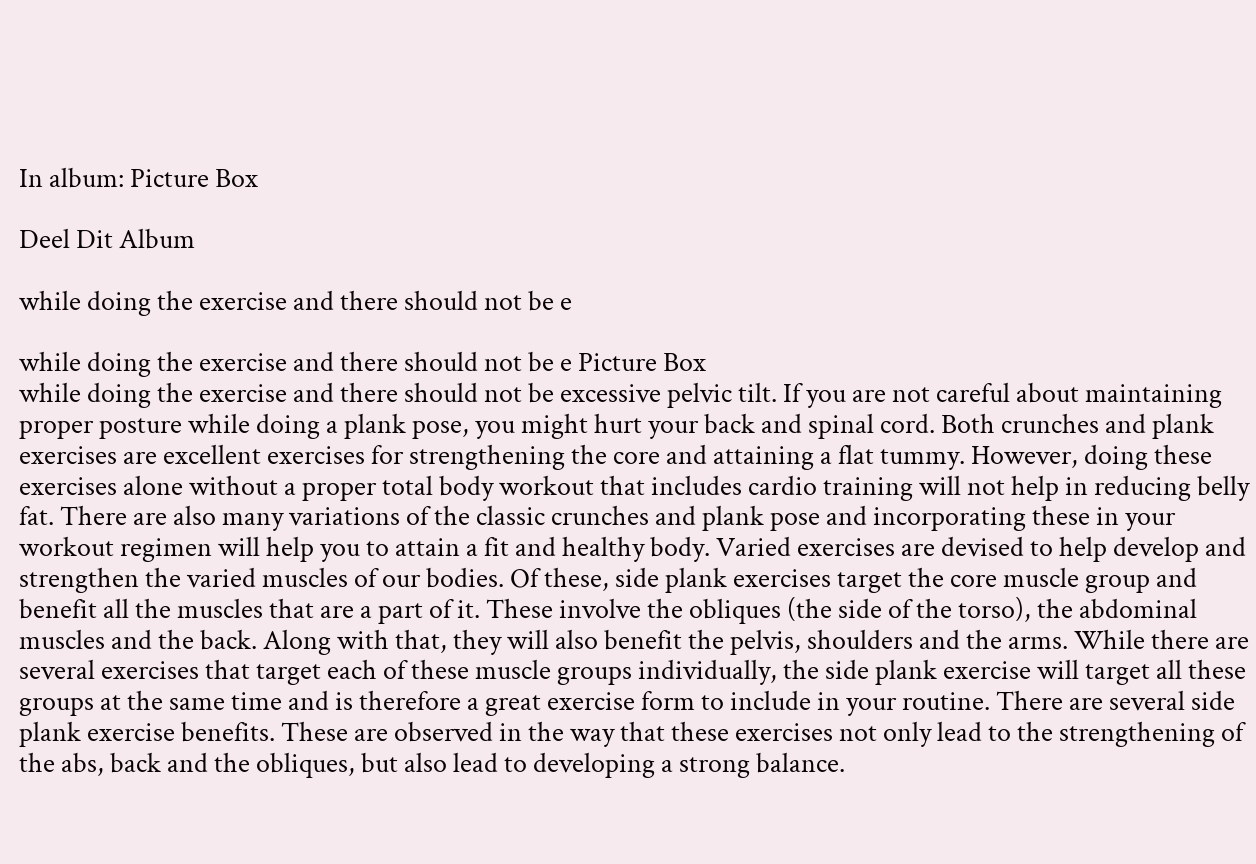In album: Picture Box

Deel Dit Album

while doing the exercise and there should not be e

while doing the exercise and there should not be e Picture Box
while doing the exercise and there should not be excessive pelvic tilt. If you are not careful about maintaining proper posture while doing a plank pose, you might hurt your back and spinal cord. Both crunches and plank exercises are excellent exercises for strengthening the core and attaining a flat tummy. However, doing these exercises alone without a proper total body workout that includes cardio training will not help in reducing belly fat. There are also many variations of the classic crunches and plank pose and incorporating these in your workout regimen will help you to attain a fit and healthy body. Varied exercises are devised to help develop and strengthen the varied muscles of our bodies. Of these, side plank exercises target the core muscle group and benefit all the muscles that are a part of it. These involve the obliques (the side of the torso), the abdominal muscles and the back. Along with that, they will also benefit the pelvis, shoulders and the arms. While there are several exercises that target each of these muscle groups individually, the side plank exercise will target all these groups at the same time and is therefore a great exercise form to include in your routine. There are several side plank exercise benefits. These are observed in the way that these exercises not only lead to the strengthening of the abs, back and the obliques, but also lead to developing a strong balance.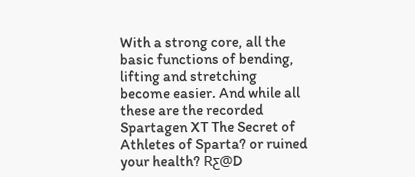With a strong core, all the basic functions of bending, lifting and stretching become easier. And while all these are the recorded
Spartagen XT The Secret of Athletes of Sparta? or ruined your health? Rƹ@D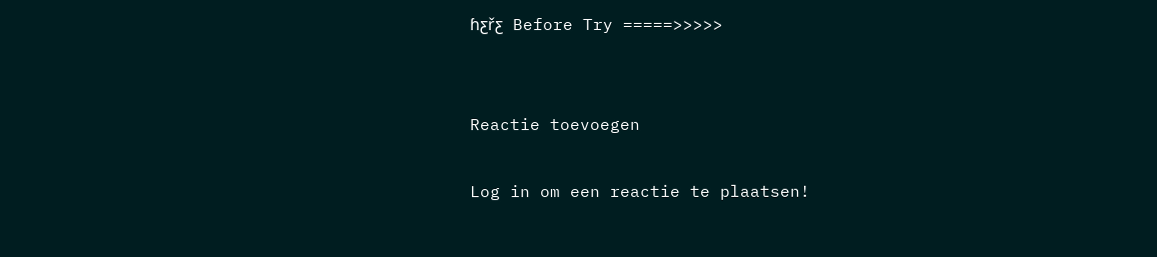ɦƹřƹ Before Try =====>>>>>


Reactie toevoegen

Log in om een reactie te plaatsen!